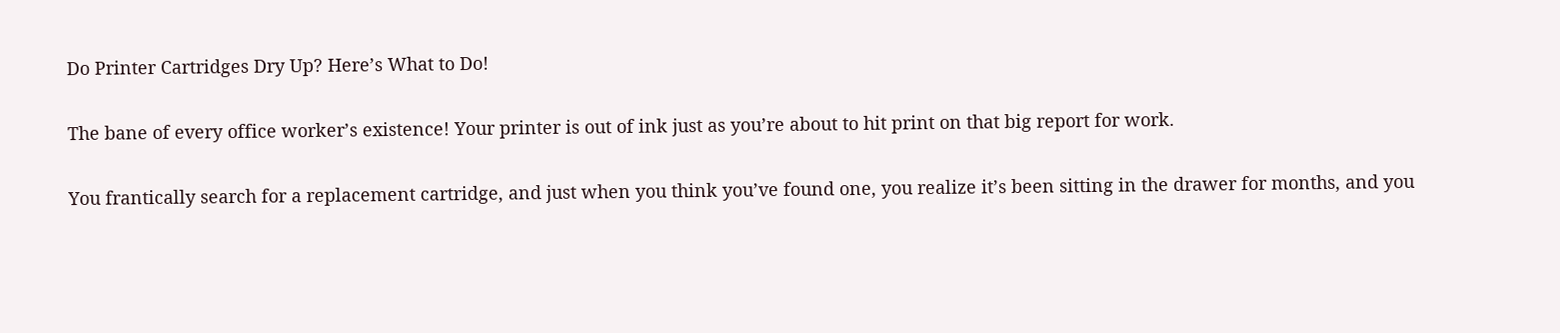Do Printer Cartridges Dry Up? Here’s What to Do!

The bane of every office worker’s existence! Your printer is out of ink just as you’re about to hit print on that big report for work.

You frantically search for a replacement cartridge, and just when you think you’ve found one, you realize it’s been sitting in the drawer for months, and you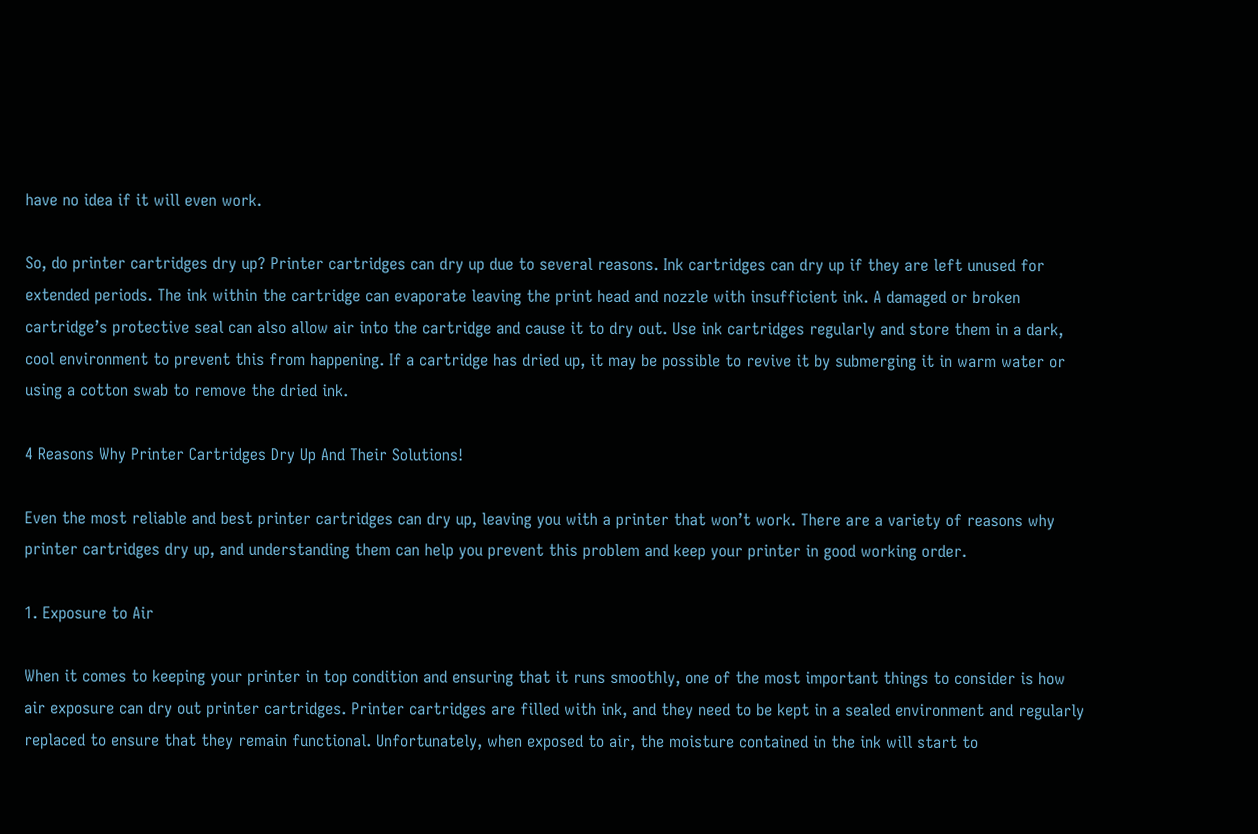have no idea if it will even work.

So, do printer cartridges dry up? Printer cartridges can dry up due to several reasons. Ink cartridges can dry up if they are left unused for extended periods. The ink within the cartridge can evaporate leaving the print head and nozzle with insufficient ink. A damaged or broken cartridge’s protective seal can also allow air into the cartridge and cause it to dry out. Use ink cartridges regularly and store them in a dark, cool environment to prevent this from happening. If a cartridge has dried up, it may be possible to revive it by submerging it in warm water or using a cotton swab to remove the dried ink.

4 Reasons Why Printer Cartridges Dry Up And Their Solutions!

Even the most reliable and best printer cartridges can dry up, leaving you with a printer that won’t work. There are a variety of reasons why printer cartridges dry up, and understanding them can help you prevent this problem and keep your printer in good working order.

1. Exposure to Air

When it comes to keeping your printer in top condition and ensuring that it runs smoothly, one of the most important things to consider is how air exposure can dry out printer cartridges. Printer cartridges are filled with ink, and they need to be kept in a sealed environment and regularly replaced to ensure that they remain functional. Unfortunately, when exposed to air, the moisture contained in the ink will start to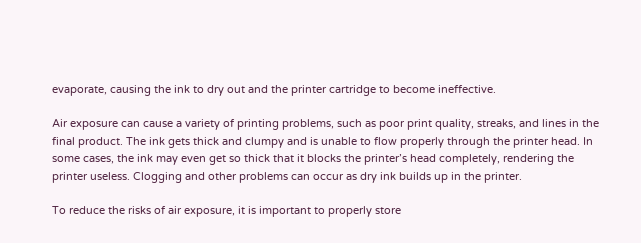evaporate, causing the ink to dry out and the printer cartridge to become ineffective.

Air exposure can cause a variety of printing problems, such as poor print quality, streaks, and lines in the final product. The ink gets thick and clumpy and is unable to flow properly through the printer head. In some cases, the ink may even get so thick that it blocks the printer’s head completely, rendering the printer useless. Clogging and other problems can occur as dry ink builds up in the printer.

To reduce the risks of air exposure, it is important to properly store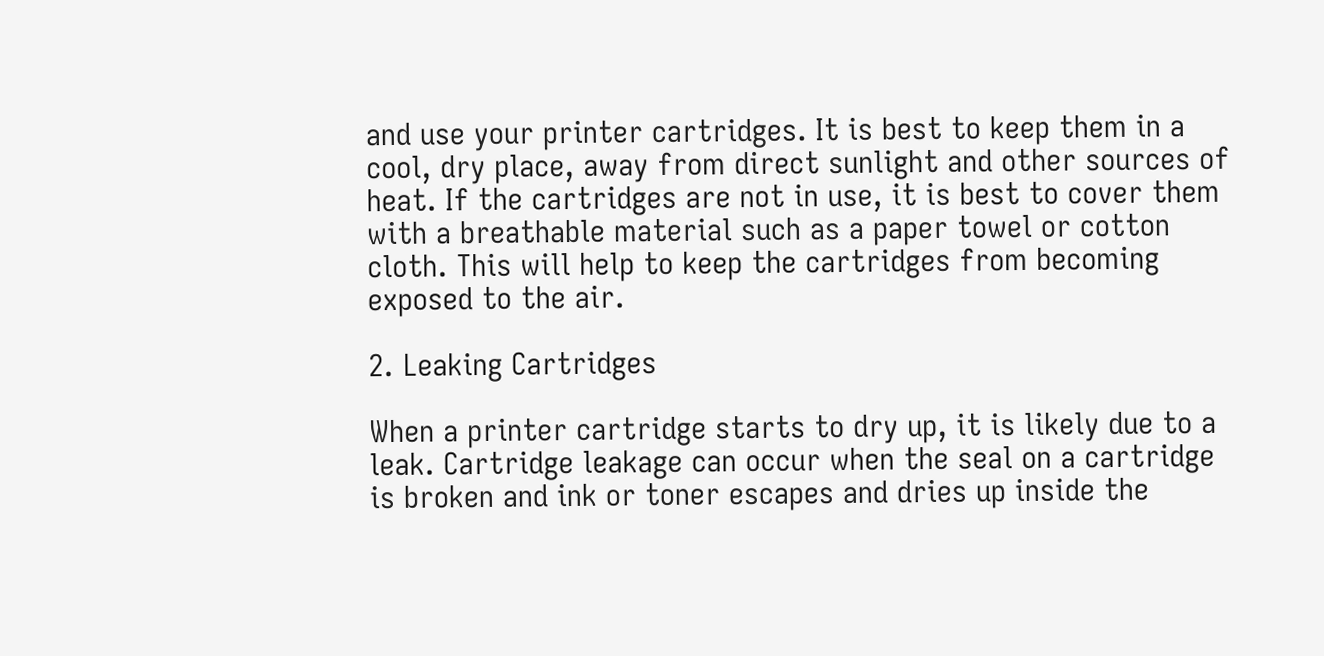and use your printer cartridges. It is best to keep them in a cool, dry place, away from direct sunlight and other sources of heat. If the cartridges are not in use, it is best to cover them with a breathable material such as a paper towel or cotton cloth. This will help to keep the cartridges from becoming exposed to the air.

2. Leaking Cartridges

When a printer cartridge starts to dry up, it is likely due to a leak. Cartridge leakage can occur when the seal on a cartridge is broken and ink or toner escapes and dries up inside the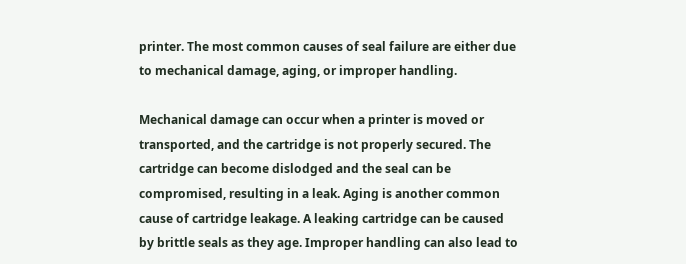printer. The most common causes of seal failure are either due to mechanical damage, aging, or improper handling.

Mechanical damage can occur when a printer is moved or transported, and the cartridge is not properly secured. The cartridge can become dislodged and the seal can be compromised, resulting in a leak. Aging is another common cause of cartridge leakage. A leaking cartridge can be caused by brittle seals as they age. Improper handling can also lead to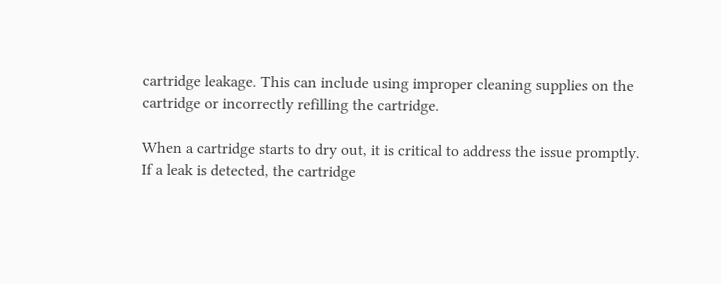cartridge leakage. This can include using improper cleaning supplies on the cartridge or incorrectly refilling the cartridge.

When a cartridge starts to dry out, it is critical to address the issue promptly. If a leak is detected, the cartridge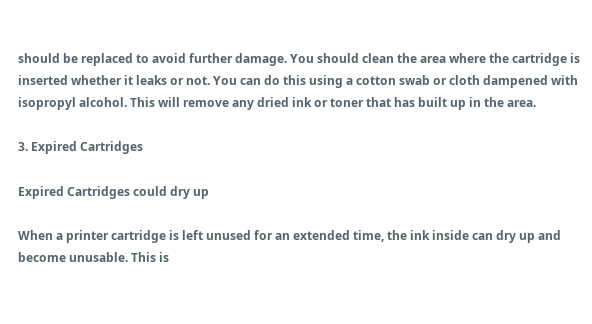should be replaced to avoid further damage. You should clean the area where the cartridge is inserted whether it leaks or not. You can do this using a cotton swab or cloth dampened with isopropyl alcohol. This will remove any dried ink or toner that has built up in the area.

3. Expired Cartridges

Expired Cartridges could dry up

When a printer cartridge is left unused for an extended time, the ink inside can dry up and become unusable. This is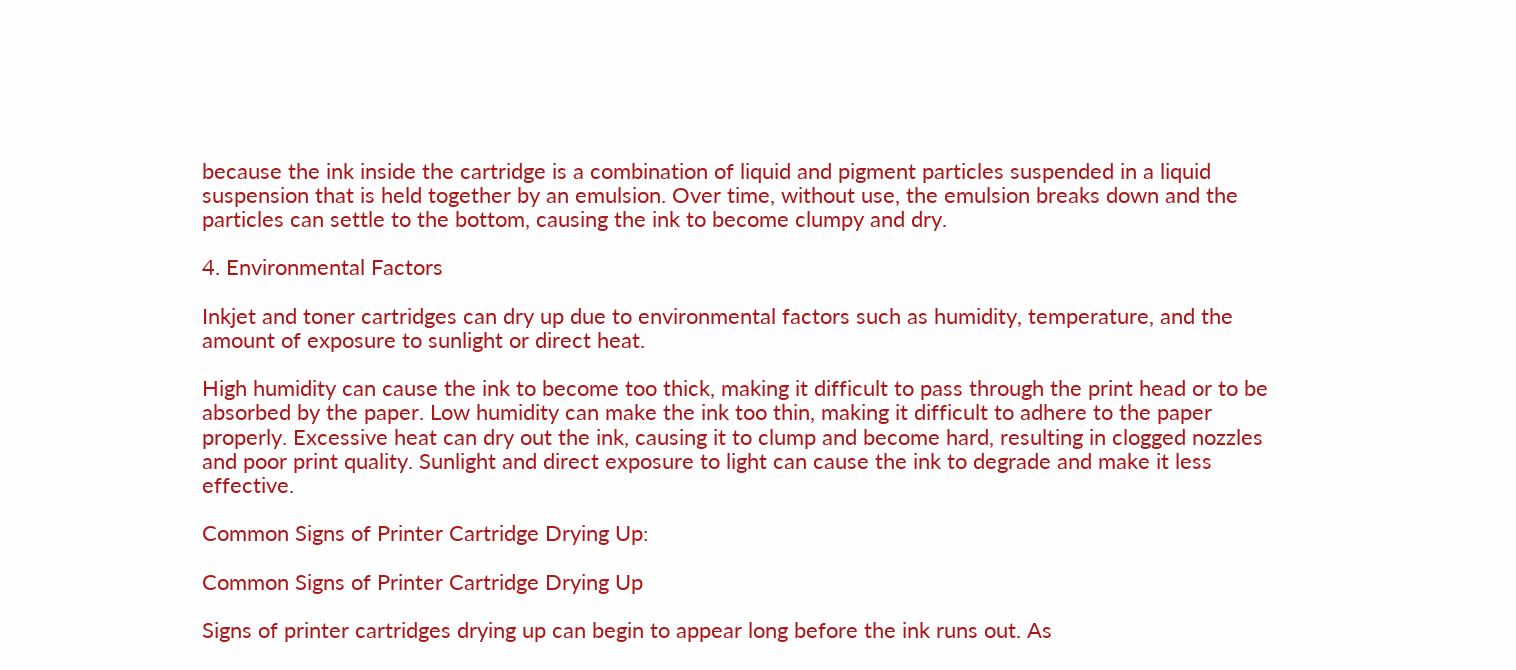because the ink inside the cartridge is a combination of liquid and pigment particles suspended in a liquid suspension that is held together by an emulsion. Over time, without use, the emulsion breaks down and the particles can settle to the bottom, causing the ink to become clumpy and dry.

4. Environmental Factors

Inkjet and toner cartridges can dry up due to environmental factors such as humidity, temperature, and the amount of exposure to sunlight or direct heat.

High humidity can cause the ink to become too thick, making it difficult to pass through the print head or to be absorbed by the paper. Low humidity can make the ink too thin, making it difficult to adhere to the paper properly. Excessive heat can dry out the ink, causing it to clump and become hard, resulting in clogged nozzles and poor print quality. Sunlight and direct exposure to light can cause the ink to degrade and make it less effective.

Common Signs of Printer Cartridge Drying Up:

Common Signs of Printer Cartridge Drying Up

Signs of printer cartridges drying up can begin to appear long before the ink runs out. As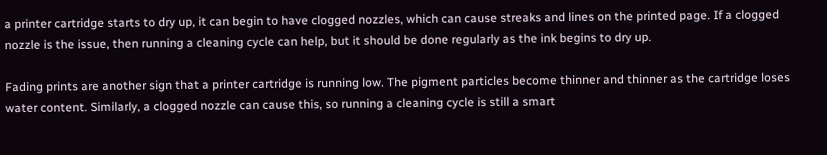a printer cartridge starts to dry up, it can begin to have clogged nozzles, which can cause streaks and lines on the printed page. If a clogged nozzle is the issue, then running a cleaning cycle can help, but it should be done regularly as the ink begins to dry up.

Fading prints are another sign that a printer cartridge is running low. The pigment particles become thinner and thinner as the cartridge loses water content. Similarly, a clogged nozzle can cause this, so running a cleaning cycle is still a smart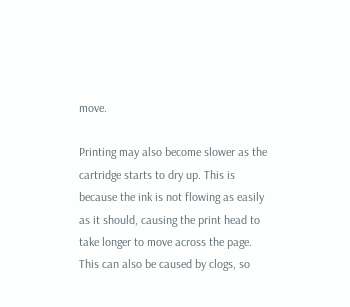move.

Printing may also become slower as the cartridge starts to dry up. This is because the ink is not flowing as easily as it should, causing the print head to take longer to move across the page. This can also be caused by clogs, so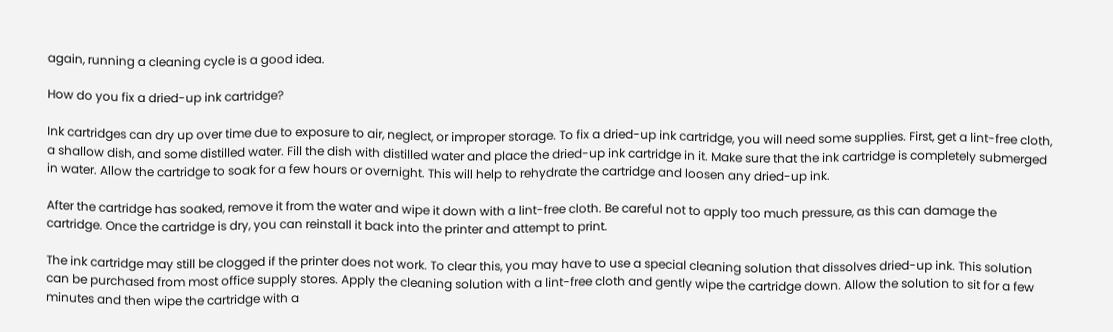again, running a cleaning cycle is a good idea.

How do you fix a dried-up ink cartridge?

Ink cartridges can dry up over time due to exposure to air, neglect, or improper storage. To fix a dried-up ink cartridge, you will need some supplies. First, get a lint-free cloth, a shallow dish, and some distilled water. Fill the dish with distilled water and place the dried-up ink cartridge in it. Make sure that the ink cartridge is completely submerged in water. Allow the cartridge to soak for a few hours or overnight. This will help to rehydrate the cartridge and loosen any dried-up ink.

After the cartridge has soaked, remove it from the water and wipe it down with a lint-free cloth. Be careful not to apply too much pressure, as this can damage the cartridge. Once the cartridge is dry, you can reinstall it back into the printer and attempt to print.

The ink cartridge may still be clogged if the printer does not work. To clear this, you may have to use a special cleaning solution that dissolves dried-up ink. This solution can be purchased from most office supply stores. Apply the cleaning solution with a lint-free cloth and gently wipe the cartridge down. Allow the solution to sit for a few minutes and then wipe the cartridge with a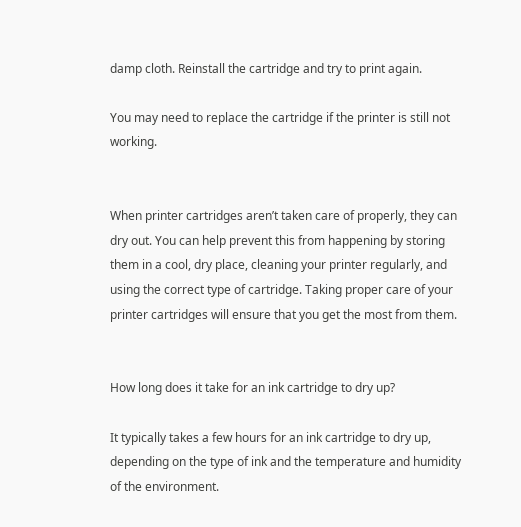damp cloth. Reinstall the cartridge and try to print again.

You may need to replace the cartridge if the printer is still not working.


When printer cartridges aren’t taken care of properly, they can dry out. You can help prevent this from happening by storing them in a cool, dry place, cleaning your printer regularly, and using the correct type of cartridge. Taking proper care of your printer cartridges will ensure that you get the most from them.


How long does it take for an ink cartridge to dry up?

It typically takes a few hours for an ink cartridge to dry up, depending on the type of ink and the temperature and humidity of the environment.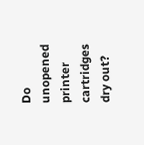Do unopened printer cartridges dry out?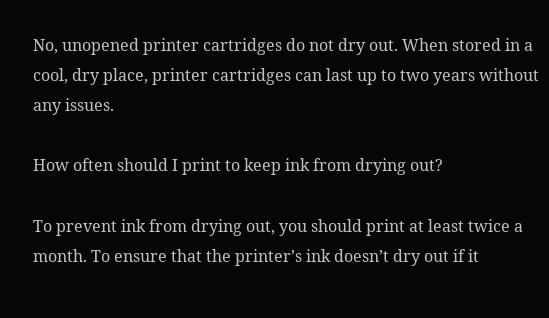No, unopened printer cartridges do not dry out. When stored in a cool, dry place, printer cartridges can last up to two years without any issues.

How often should I print to keep ink from drying out?

To prevent ink from drying out, you should print at least twice a month. To ensure that the printer’s ink doesn’t dry out if it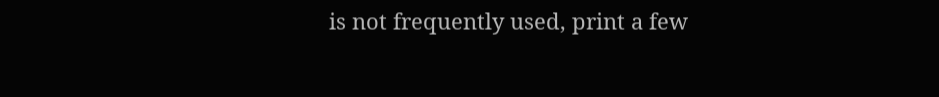is not frequently used, print a few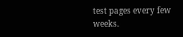test pages every few weeks.